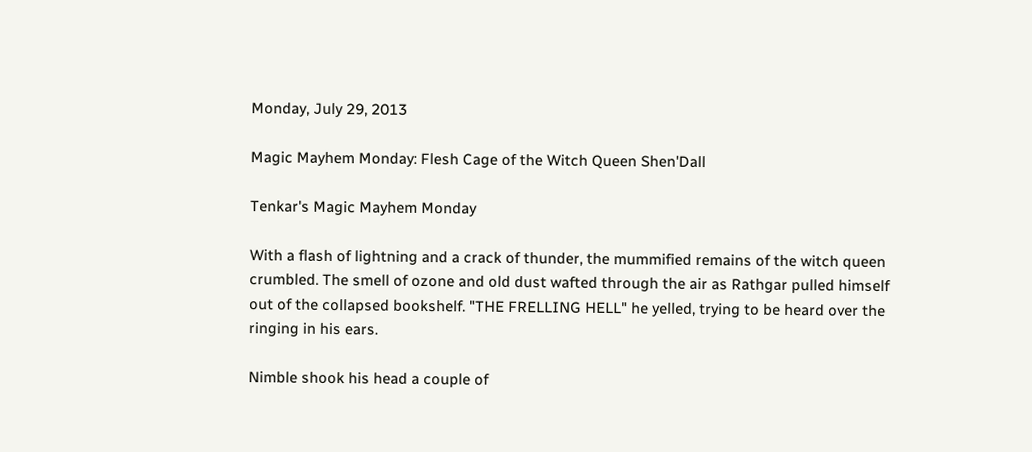Monday, July 29, 2013

Magic Mayhem Monday: Flesh Cage of the Witch Queen Shen'Dall

Tenkar's Magic Mayhem Monday

With a flash of lightning and a crack of thunder, the mummified remains of the witch queen crumbled. The smell of ozone and old dust wafted through the air as Rathgar pulled himself out of the collapsed bookshelf. "THE FRELLING HELL" he yelled, trying to be heard over the ringing in his ears.

Nimble shook his head a couple of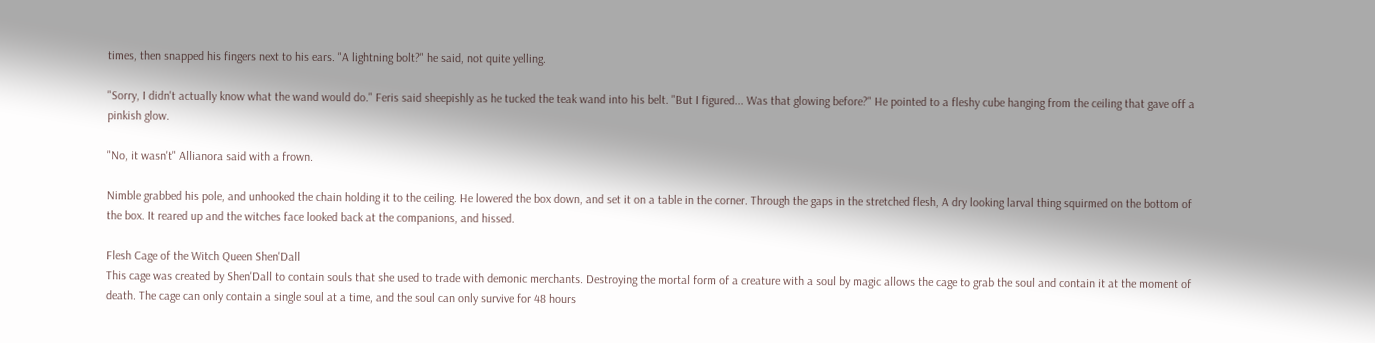times, then snapped his fingers next to his ears. "A lightning bolt?" he said, not quite yelling.

"Sorry, I didn't actually know what the wand would do." Feris said sheepishly as he tucked the teak wand into his belt. "But I figured... Was that glowing before?" He pointed to a fleshy cube hanging from the ceiling that gave off a pinkish glow.

"No, it wasn't" Allianora said with a frown.

Nimble grabbed his pole, and unhooked the chain holding it to the ceiling. He lowered the box down, and set it on a table in the corner. Through the gaps in the stretched flesh, A dry looking larval thing squirmed on the bottom of the box. It reared up and the witches face looked back at the companions, and hissed.

Flesh Cage of the Witch Queen Shen'Dall
This cage was created by Shen'Dall to contain souls that she used to trade with demonic merchants. Destroying the mortal form of a creature with a soul by magic allows the cage to grab the soul and contain it at the moment of death. The cage can only contain a single soul at a time, and the soul can only survive for 48 hours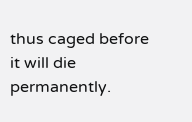thus caged before it will die permanently.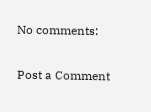No comments:

Post a Comment